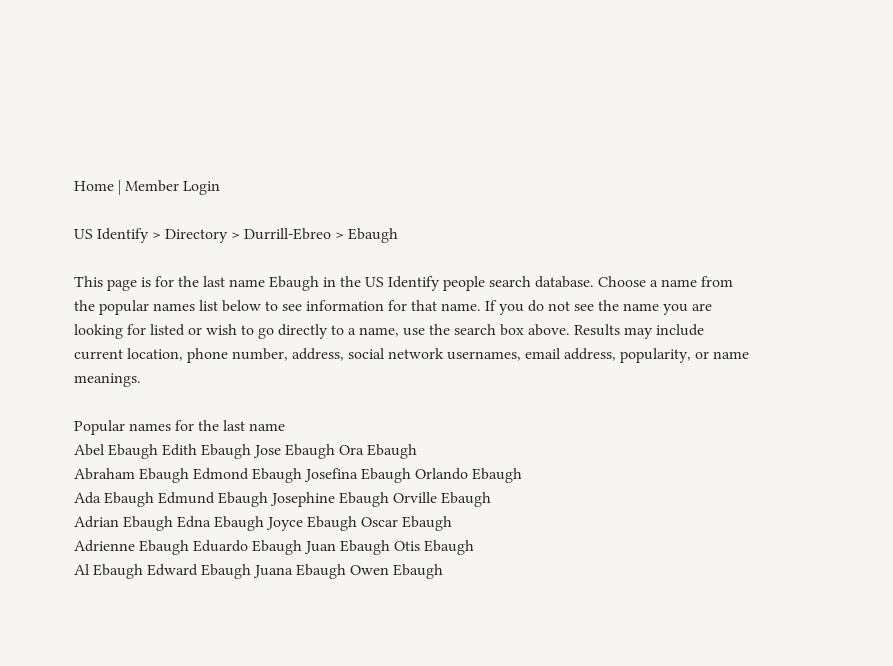Home | Member Login

US Identify > Directory > Durrill-Ebreo > Ebaugh

This page is for the last name Ebaugh in the US Identify people search database. Choose a name from the popular names list below to see information for that name. If you do not see the name you are looking for listed or wish to go directly to a name, use the search box above. Results may include current location, phone number, address, social network usernames, email address, popularity, or name meanings.

Popular names for the last name
Abel Ebaugh Edith Ebaugh Jose Ebaugh Ora Ebaugh
Abraham Ebaugh Edmond Ebaugh Josefina Ebaugh Orlando Ebaugh
Ada Ebaugh Edmund Ebaugh Josephine Ebaugh Orville Ebaugh
Adrian Ebaugh Edna Ebaugh Joyce Ebaugh Oscar Ebaugh
Adrienne Ebaugh Eduardo Ebaugh Juan Ebaugh Otis Ebaugh
Al Ebaugh Edward Ebaugh Juana Ebaugh Owen Ebaugh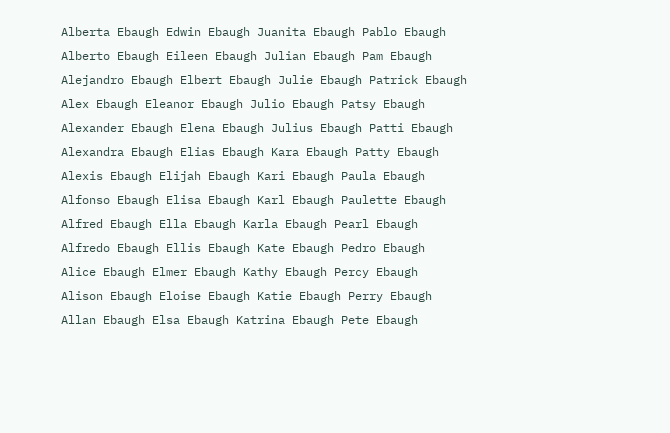Alberta Ebaugh Edwin Ebaugh Juanita Ebaugh Pablo Ebaugh
Alberto Ebaugh Eileen Ebaugh Julian Ebaugh Pam Ebaugh
Alejandro Ebaugh Elbert Ebaugh Julie Ebaugh Patrick Ebaugh
Alex Ebaugh Eleanor Ebaugh Julio Ebaugh Patsy Ebaugh
Alexander Ebaugh Elena Ebaugh Julius Ebaugh Patti Ebaugh
Alexandra Ebaugh Elias Ebaugh Kara Ebaugh Patty Ebaugh
Alexis Ebaugh Elijah Ebaugh Kari Ebaugh Paula Ebaugh
Alfonso Ebaugh Elisa Ebaugh Karl Ebaugh Paulette Ebaugh
Alfred Ebaugh Ella Ebaugh Karla Ebaugh Pearl Ebaugh
Alfredo Ebaugh Ellis Ebaugh Kate Ebaugh Pedro Ebaugh
Alice Ebaugh Elmer Ebaugh Kathy Ebaugh Percy Ebaugh
Alison Ebaugh Eloise Ebaugh Katie Ebaugh Perry Ebaugh
Allan Ebaugh Elsa Ebaugh Katrina Ebaugh Pete Ebaugh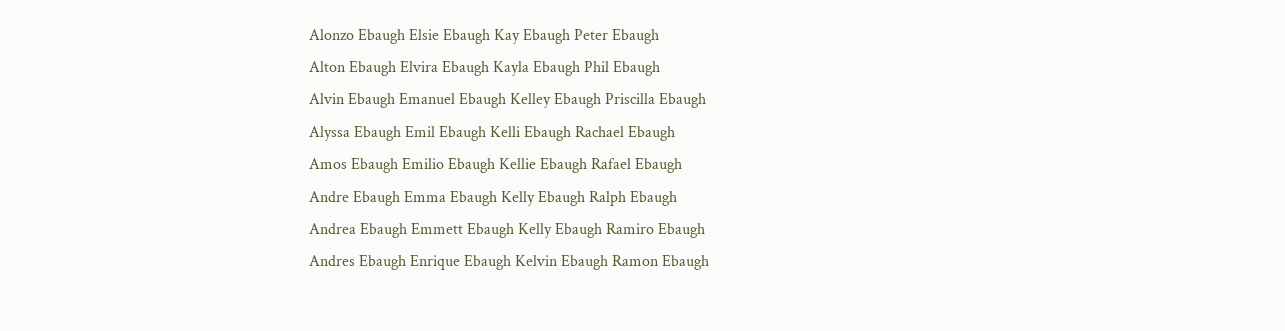Alonzo Ebaugh Elsie Ebaugh Kay Ebaugh Peter Ebaugh
Alton Ebaugh Elvira Ebaugh Kayla Ebaugh Phil Ebaugh
Alvin Ebaugh Emanuel Ebaugh Kelley Ebaugh Priscilla Ebaugh
Alyssa Ebaugh Emil Ebaugh Kelli Ebaugh Rachael Ebaugh
Amos Ebaugh Emilio Ebaugh Kellie Ebaugh Rafael Ebaugh
Andre Ebaugh Emma Ebaugh Kelly Ebaugh Ralph Ebaugh
Andrea Ebaugh Emmett Ebaugh Kelly Ebaugh Ramiro Ebaugh
Andres Ebaugh Enrique Ebaugh Kelvin Ebaugh Ramon Ebaugh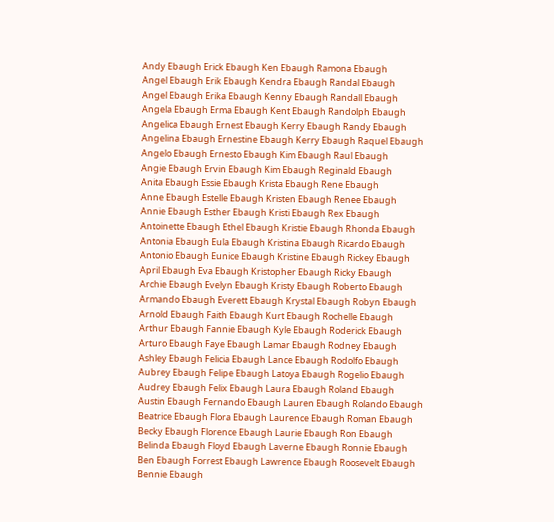Andy Ebaugh Erick Ebaugh Ken Ebaugh Ramona Ebaugh
Angel Ebaugh Erik Ebaugh Kendra Ebaugh Randal Ebaugh
Angel Ebaugh Erika Ebaugh Kenny Ebaugh Randall Ebaugh
Angela Ebaugh Erma Ebaugh Kent Ebaugh Randolph Ebaugh
Angelica Ebaugh Ernest Ebaugh Kerry Ebaugh Randy Ebaugh
Angelina Ebaugh Ernestine Ebaugh Kerry Ebaugh Raquel Ebaugh
Angelo Ebaugh Ernesto Ebaugh Kim Ebaugh Raul Ebaugh
Angie Ebaugh Ervin Ebaugh Kim Ebaugh Reginald Ebaugh
Anita Ebaugh Essie Ebaugh Krista Ebaugh Rene Ebaugh
Anne Ebaugh Estelle Ebaugh Kristen Ebaugh Renee Ebaugh
Annie Ebaugh Esther Ebaugh Kristi Ebaugh Rex Ebaugh
Antoinette Ebaugh Ethel Ebaugh Kristie Ebaugh Rhonda Ebaugh
Antonia Ebaugh Eula Ebaugh Kristina Ebaugh Ricardo Ebaugh
Antonio Ebaugh Eunice Ebaugh Kristine Ebaugh Rickey Ebaugh
April Ebaugh Eva Ebaugh Kristopher Ebaugh Ricky Ebaugh
Archie Ebaugh Evelyn Ebaugh Kristy Ebaugh Roberto Ebaugh
Armando Ebaugh Everett Ebaugh Krystal Ebaugh Robyn Ebaugh
Arnold Ebaugh Faith Ebaugh Kurt Ebaugh Rochelle Ebaugh
Arthur Ebaugh Fannie Ebaugh Kyle Ebaugh Roderick Ebaugh
Arturo Ebaugh Faye Ebaugh Lamar Ebaugh Rodney Ebaugh
Ashley Ebaugh Felicia Ebaugh Lance Ebaugh Rodolfo Ebaugh
Aubrey Ebaugh Felipe Ebaugh Latoya Ebaugh Rogelio Ebaugh
Audrey Ebaugh Felix Ebaugh Laura Ebaugh Roland Ebaugh
Austin Ebaugh Fernando Ebaugh Lauren Ebaugh Rolando Ebaugh
Beatrice Ebaugh Flora Ebaugh Laurence Ebaugh Roman Ebaugh
Becky Ebaugh Florence Ebaugh Laurie Ebaugh Ron Ebaugh
Belinda Ebaugh Floyd Ebaugh Laverne Ebaugh Ronnie Ebaugh
Ben Ebaugh Forrest Ebaugh Lawrence Ebaugh Roosevelt Ebaugh
Bennie Ebaugh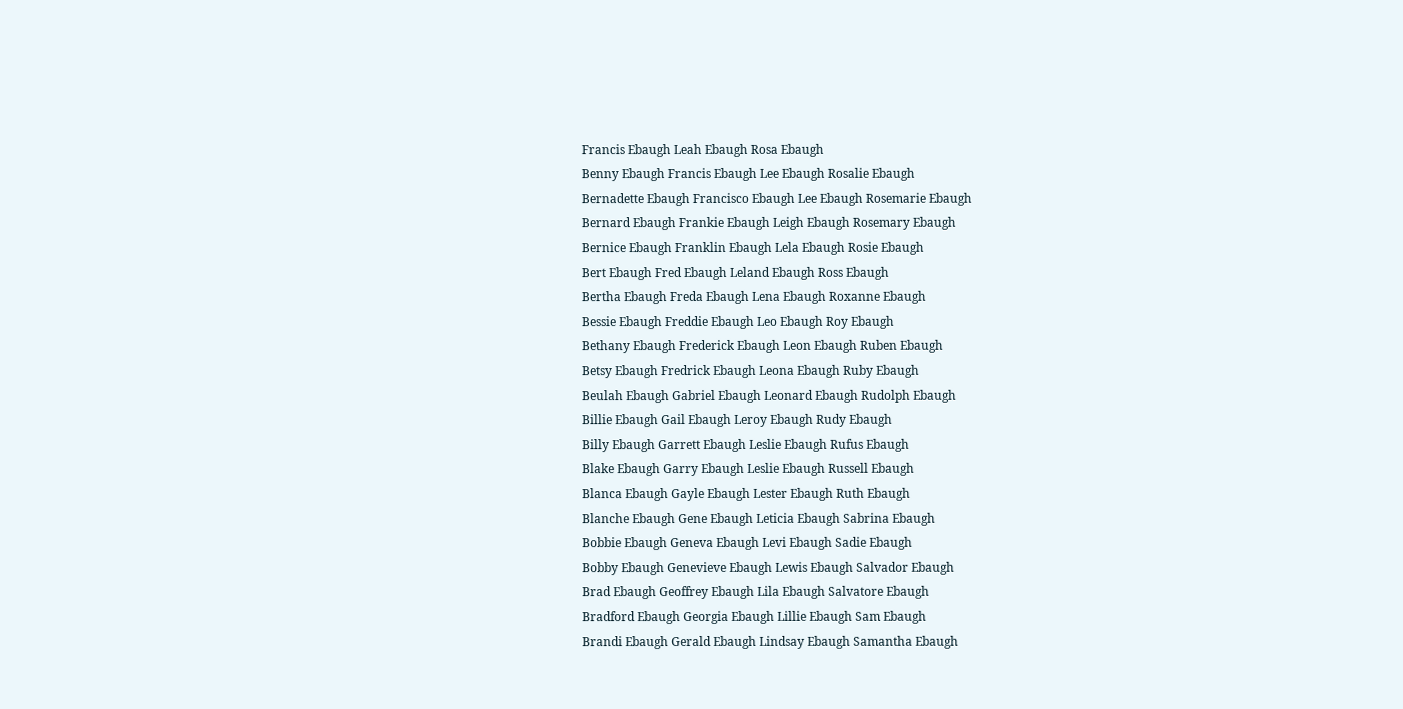Francis Ebaugh Leah Ebaugh Rosa Ebaugh
Benny Ebaugh Francis Ebaugh Lee Ebaugh Rosalie Ebaugh
Bernadette Ebaugh Francisco Ebaugh Lee Ebaugh Rosemarie Ebaugh
Bernard Ebaugh Frankie Ebaugh Leigh Ebaugh Rosemary Ebaugh
Bernice Ebaugh Franklin Ebaugh Lela Ebaugh Rosie Ebaugh
Bert Ebaugh Fred Ebaugh Leland Ebaugh Ross Ebaugh
Bertha Ebaugh Freda Ebaugh Lena Ebaugh Roxanne Ebaugh
Bessie Ebaugh Freddie Ebaugh Leo Ebaugh Roy Ebaugh
Bethany Ebaugh Frederick Ebaugh Leon Ebaugh Ruben Ebaugh
Betsy Ebaugh Fredrick Ebaugh Leona Ebaugh Ruby Ebaugh
Beulah Ebaugh Gabriel Ebaugh Leonard Ebaugh Rudolph Ebaugh
Billie Ebaugh Gail Ebaugh Leroy Ebaugh Rudy Ebaugh
Billy Ebaugh Garrett Ebaugh Leslie Ebaugh Rufus Ebaugh
Blake Ebaugh Garry Ebaugh Leslie Ebaugh Russell Ebaugh
Blanca Ebaugh Gayle Ebaugh Lester Ebaugh Ruth Ebaugh
Blanche Ebaugh Gene Ebaugh Leticia Ebaugh Sabrina Ebaugh
Bobbie Ebaugh Geneva Ebaugh Levi Ebaugh Sadie Ebaugh
Bobby Ebaugh Genevieve Ebaugh Lewis Ebaugh Salvador Ebaugh
Brad Ebaugh Geoffrey Ebaugh Lila Ebaugh Salvatore Ebaugh
Bradford Ebaugh Georgia Ebaugh Lillie Ebaugh Sam Ebaugh
Brandi Ebaugh Gerald Ebaugh Lindsay Ebaugh Samantha Ebaugh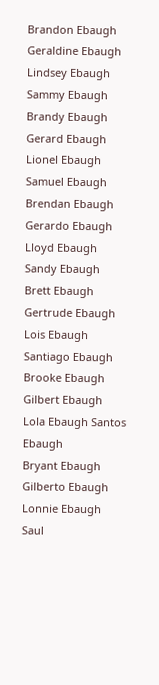Brandon Ebaugh Geraldine Ebaugh Lindsey Ebaugh Sammy Ebaugh
Brandy Ebaugh Gerard Ebaugh Lionel Ebaugh Samuel Ebaugh
Brendan Ebaugh Gerardo Ebaugh Lloyd Ebaugh Sandy Ebaugh
Brett Ebaugh Gertrude Ebaugh Lois Ebaugh Santiago Ebaugh
Brooke Ebaugh Gilbert Ebaugh Lola Ebaugh Santos Ebaugh
Bryant Ebaugh Gilberto Ebaugh Lonnie Ebaugh Saul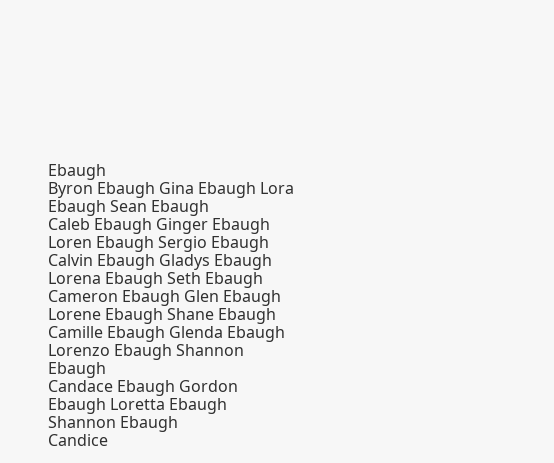Ebaugh
Byron Ebaugh Gina Ebaugh Lora Ebaugh Sean Ebaugh
Caleb Ebaugh Ginger Ebaugh Loren Ebaugh Sergio Ebaugh
Calvin Ebaugh Gladys Ebaugh Lorena Ebaugh Seth Ebaugh
Cameron Ebaugh Glen Ebaugh Lorene Ebaugh Shane Ebaugh
Camille Ebaugh Glenda Ebaugh Lorenzo Ebaugh Shannon Ebaugh
Candace Ebaugh Gordon Ebaugh Loretta Ebaugh Shannon Ebaugh
Candice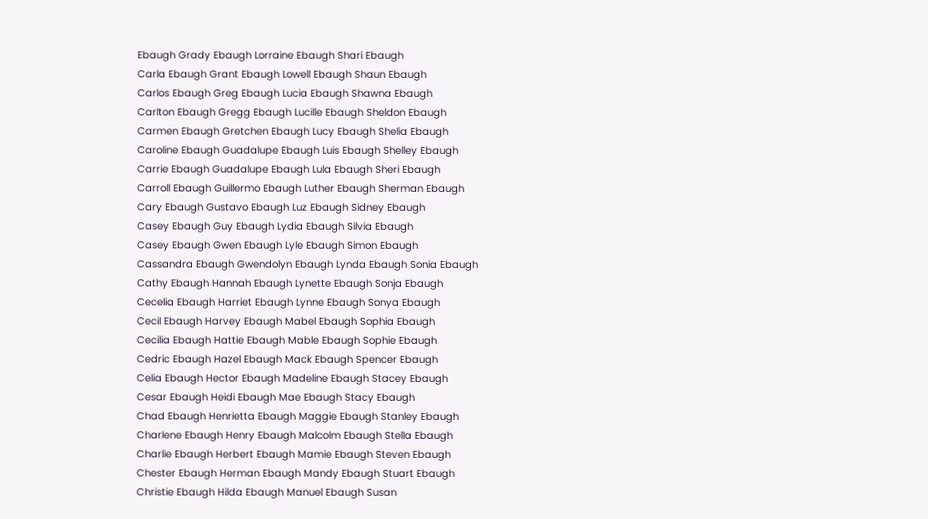Ebaugh Grady Ebaugh Lorraine Ebaugh Shari Ebaugh
Carla Ebaugh Grant Ebaugh Lowell Ebaugh Shaun Ebaugh
Carlos Ebaugh Greg Ebaugh Lucia Ebaugh Shawna Ebaugh
Carlton Ebaugh Gregg Ebaugh Lucille Ebaugh Sheldon Ebaugh
Carmen Ebaugh Gretchen Ebaugh Lucy Ebaugh Shelia Ebaugh
Caroline Ebaugh Guadalupe Ebaugh Luis Ebaugh Shelley Ebaugh
Carrie Ebaugh Guadalupe Ebaugh Lula Ebaugh Sheri Ebaugh
Carroll Ebaugh Guillermo Ebaugh Luther Ebaugh Sherman Ebaugh
Cary Ebaugh Gustavo Ebaugh Luz Ebaugh Sidney Ebaugh
Casey Ebaugh Guy Ebaugh Lydia Ebaugh Silvia Ebaugh
Casey Ebaugh Gwen Ebaugh Lyle Ebaugh Simon Ebaugh
Cassandra Ebaugh Gwendolyn Ebaugh Lynda Ebaugh Sonia Ebaugh
Cathy Ebaugh Hannah Ebaugh Lynette Ebaugh Sonja Ebaugh
Cecelia Ebaugh Harriet Ebaugh Lynne Ebaugh Sonya Ebaugh
Cecil Ebaugh Harvey Ebaugh Mabel Ebaugh Sophia Ebaugh
Cecilia Ebaugh Hattie Ebaugh Mable Ebaugh Sophie Ebaugh
Cedric Ebaugh Hazel Ebaugh Mack Ebaugh Spencer Ebaugh
Celia Ebaugh Hector Ebaugh Madeline Ebaugh Stacey Ebaugh
Cesar Ebaugh Heidi Ebaugh Mae Ebaugh Stacy Ebaugh
Chad Ebaugh Henrietta Ebaugh Maggie Ebaugh Stanley Ebaugh
Charlene Ebaugh Henry Ebaugh Malcolm Ebaugh Stella Ebaugh
Charlie Ebaugh Herbert Ebaugh Mamie Ebaugh Steven Ebaugh
Chester Ebaugh Herman Ebaugh Mandy Ebaugh Stuart Ebaugh
Christie Ebaugh Hilda Ebaugh Manuel Ebaugh Susan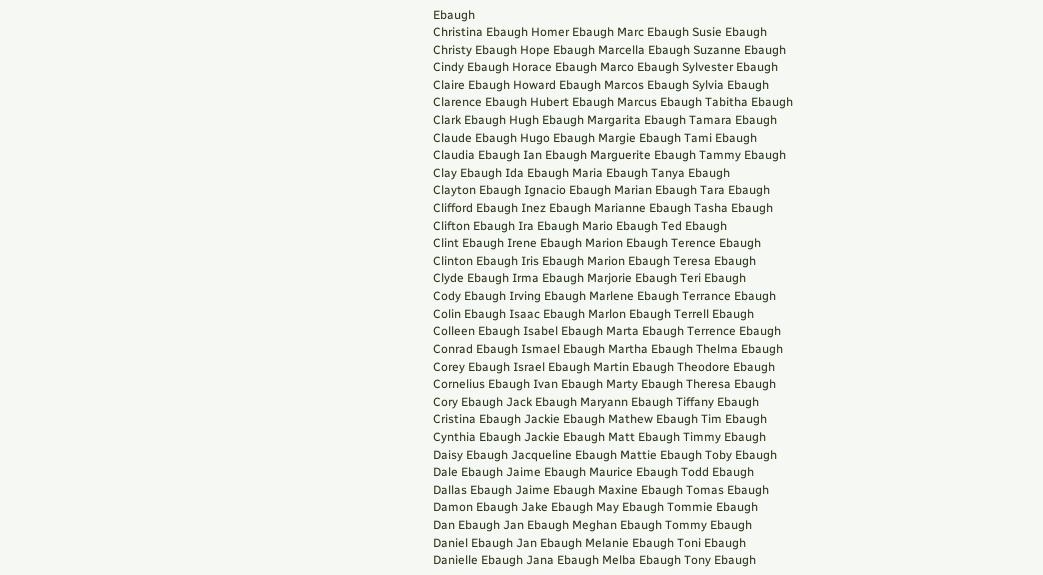Ebaugh
Christina Ebaugh Homer Ebaugh Marc Ebaugh Susie Ebaugh
Christy Ebaugh Hope Ebaugh Marcella Ebaugh Suzanne Ebaugh
Cindy Ebaugh Horace Ebaugh Marco Ebaugh Sylvester Ebaugh
Claire Ebaugh Howard Ebaugh Marcos Ebaugh Sylvia Ebaugh
Clarence Ebaugh Hubert Ebaugh Marcus Ebaugh Tabitha Ebaugh
Clark Ebaugh Hugh Ebaugh Margarita Ebaugh Tamara Ebaugh
Claude Ebaugh Hugo Ebaugh Margie Ebaugh Tami Ebaugh
Claudia Ebaugh Ian Ebaugh Marguerite Ebaugh Tammy Ebaugh
Clay Ebaugh Ida Ebaugh Maria Ebaugh Tanya Ebaugh
Clayton Ebaugh Ignacio Ebaugh Marian Ebaugh Tara Ebaugh
Clifford Ebaugh Inez Ebaugh Marianne Ebaugh Tasha Ebaugh
Clifton Ebaugh Ira Ebaugh Mario Ebaugh Ted Ebaugh
Clint Ebaugh Irene Ebaugh Marion Ebaugh Terence Ebaugh
Clinton Ebaugh Iris Ebaugh Marion Ebaugh Teresa Ebaugh
Clyde Ebaugh Irma Ebaugh Marjorie Ebaugh Teri Ebaugh
Cody Ebaugh Irving Ebaugh Marlene Ebaugh Terrance Ebaugh
Colin Ebaugh Isaac Ebaugh Marlon Ebaugh Terrell Ebaugh
Colleen Ebaugh Isabel Ebaugh Marta Ebaugh Terrence Ebaugh
Conrad Ebaugh Ismael Ebaugh Martha Ebaugh Thelma Ebaugh
Corey Ebaugh Israel Ebaugh Martin Ebaugh Theodore Ebaugh
Cornelius Ebaugh Ivan Ebaugh Marty Ebaugh Theresa Ebaugh
Cory Ebaugh Jack Ebaugh Maryann Ebaugh Tiffany Ebaugh
Cristina Ebaugh Jackie Ebaugh Mathew Ebaugh Tim Ebaugh
Cynthia Ebaugh Jackie Ebaugh Matt Ebaugh Timmy Ebaugh
Daisy Ebaugh Jacqueline Ebaugh Mattie Ebaugh Toby Ebaugh
Dale Ebaugh Jaime Ebaugh Maurice Ebaugh Todd Ebaugh
Dallas Ebaugh Jaime Ebaugh Maxine Ebaugh Tomas Ebaugh
Damon Ebaugh Jake Ebaugh May Ebaugh Tommie Ebaugh
Dan Ebaugh Jan Ebaugh Meghan Ebaugh Tommy Ebaugh
Daniel Ebaugh Jan Ebaugh Melanie Ebaugh Toni Ebaugh
Danielle Ebaugh Jana Ebaugh Melba Ebaugh Tony Ebaugh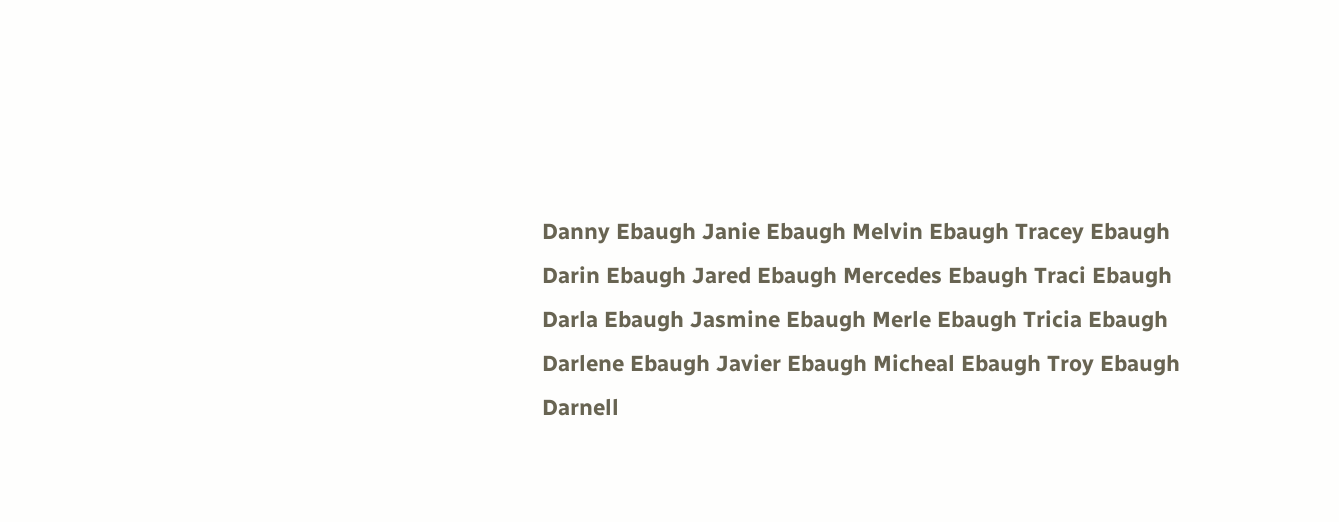Danny Ebaugh Janie Ebaugh Melvin Ebaugh Tracey Ebaugh
Darin Ebaugh Jared Ebaugh Mercedes Ebaugh Traci Ebaugh
Darla Ebaugh Jasmine Ebaugh Merle Ebaugh Tricia Ebaugh
Darlene Ebaugh Javier Ebaugh Micheal Ebaugh Troy Ebaugh
Darnell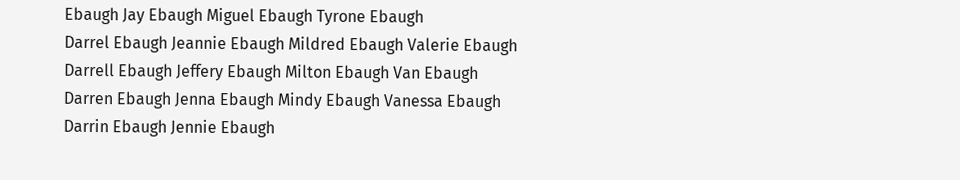Ebaugh Jay Ebaugh Miguel Ebaugh Tyrone Ebaugh
Darrel Ebaugh Jeannie Ebaugh Mildred Ebaugh Valerie Ebaugh
Darrell Ebaugh Jeffery Ebaugh Milton Ebaugh Van Ebaugh
Darren Ebaugh Jenna Ebaugh Mindy Ebaugh Vanessa Ebaugh
Darrin Ebaugh Jennie Ebaugh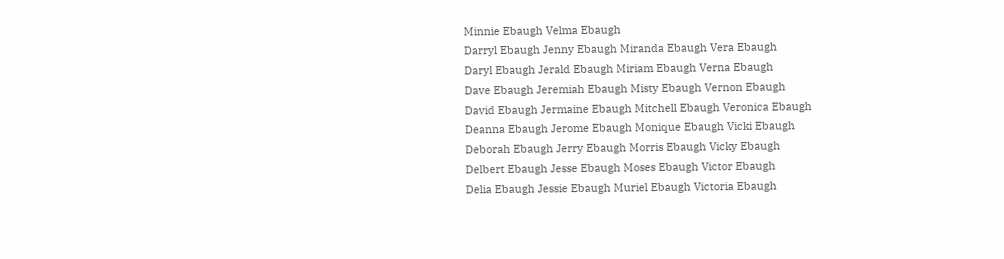Minnie Ebaugh Velma Ebaugh
Darryl Ebaugh Jenny Ebaugh Miranda Ebaugh Vera Ebaugh
Daryl Ebaugh Jerald Ebaugh Miriam Ebaugh Verna Ebaugh
Dave Ebaugh Jeremiah Ebaugh Misty Ebaugh Vernon Ebaugh
David Ebaugh Jermaine Ebaugh Mitchell Ebaugh Veronica Ebaugh
Deanna Ebaugh Jerome Ebaugh Monique Ebaugh Vicki Ebaugh
Deborah Ebaugh Jerry Ebaugh Morris Ebaugh Vicky Ebaugh
Delbert Ebaugh Jesse Ebaugh Moses Ebaugh Victor Ebaugh
Delia Ebaugh Jessie Ebaugh Muriel Ebaugh Victoria Ebaugh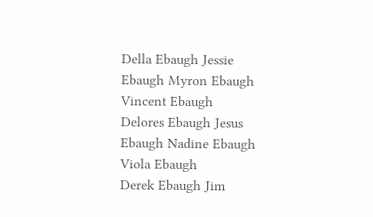Della Ebaugh Jessie Ebaugh Myron Ebaugh Vincent Ebaugh
Delores Ebaugh Jesus Ebaugh Nadine Ebaugh Viola Ebaugh
Derek Ebaugh Jim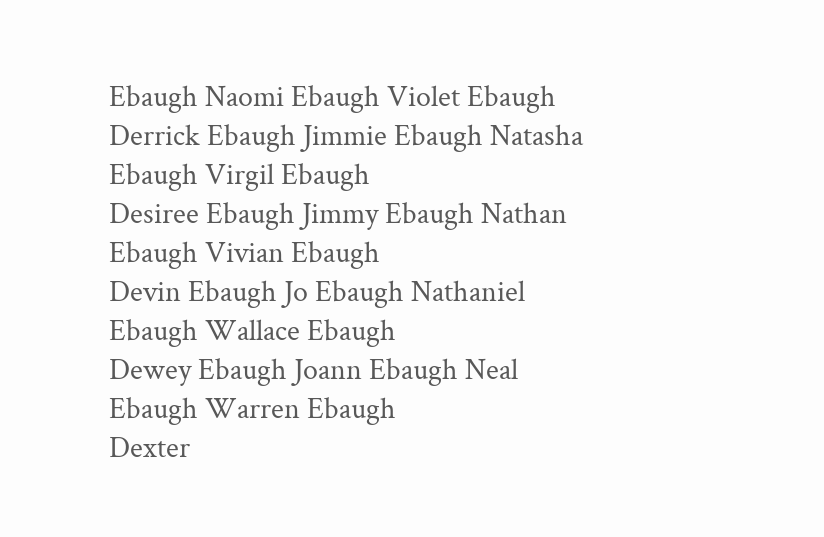Ebaugh Naomi Ebaugh Violet Ebaugh
Derrick Ebaugh Jimmie Ebaugh Natasha Ebaugh Virgil Ebaugh
Desiree Ebaugh Jimmy Ebaugh Nathan Ebaugh Vivian Ebaugh
Devin Ebaugh Jo Ebaugh Nathaniel Ebaugh Wallace Ebaugh
Dewey Ebaugh Joann Ebaugh Neal Ebaugh Warren Ebaugh
Dexter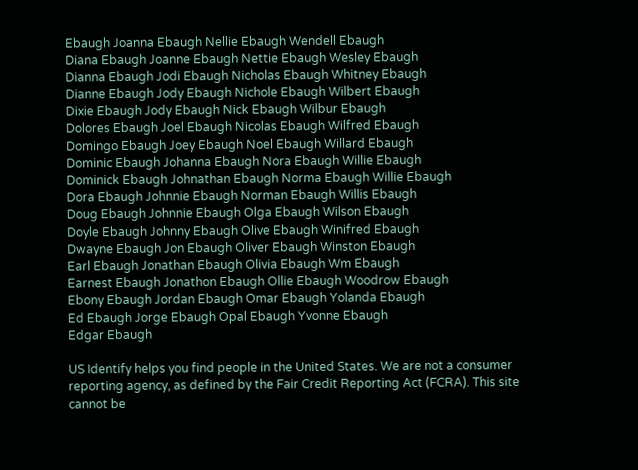Ebaugh Joanna Ebaugh Nellie Ebaugh Wendell Ebaugh
Diana Ebaugh Joanne Ebaugh Nettie Ebaugh Wesley Ebaugh
Dianna Ebaugh Jodi Ebaugh Nicholas Ebaugh Whitney Ebaugh
Dianne Ebaugh Jody Ebaugh Nichole Ebaugh Wilbert Ebaugh
Dixie Ebaugh Jody Ebaugh Nick Ebaugh Wilbur Ebaugh
Dolores Ebaugh Joel Ebaugh Nicolas Ebaugh Wilfred Ebaugh
Domingo Ebaugh Joey Ebaugh Noel Ebaugh Willard Ebaugh
Dominic Ebaugh Johanna Ebaugh Nora Ebaugh Willie Ebaugh
Dominick Ebaugh Johnathan Ebaugh Norma Ebaugh Willie Ebaugh
Dora Ebaugh Johnnie Ebaugh Norman Ebaugh Willis Ebaugh
Doug Ebaugh Johnnie Ebaugh Olga Ebaugh Wilson Ebaugh
Doyle Ebaugh Johnny Ebaugh Olive Ebaugh Winifred Ebaugh
Dwayne Ebaugh Jon Ebaugh Oliver Ebaugh Winston Ebaugh
Earl Ebaugh Jonathan Ebaugh Olivia Ebaugh Wm Ebaugh
Earnest Ebaugh Jonathon Ebaugh Ollie Ebaugh Woodrow Ebaugh
Ebony Ebaugh Jordan Ebaugh Omar Ebaugh Yolanda Ebaugh
Ed Ebaugh Jorge Ebaugh Opal Ebaugh Yvonne Ebaugh
Edgar Ebaugh

US Identify helps you find people in the United States. We are not a consumer reporting agency, as defined by the Fair Credit Reporting Act (FCRA). This site cannot be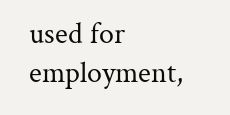used for employment,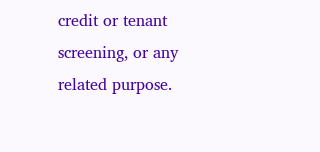credit or tenant screening, or any related purpose.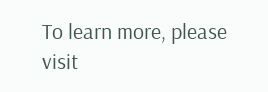To learn more, please visit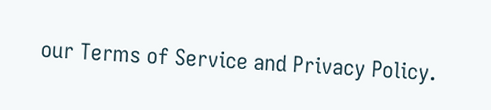our Terms of Service and Privacy Policy.